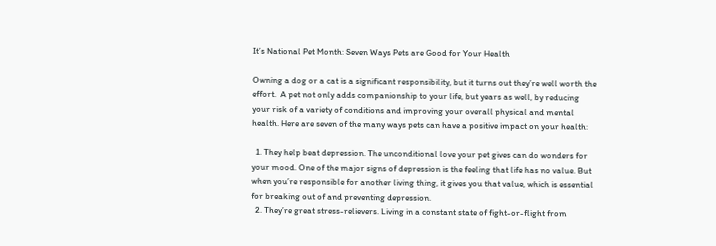It’s National Pet Month: Seven Ways Pets are Good for Your Health

Owning a dog or a cat is a significant responsibility, but it turns out they’re well worth the effort.  A pet not only adds companionship to your life, but years as well, by reducing your risk of a variety of conditions and improving your overall physical and mental health. Here are seven of the many ways pets can have a positive impact on your health:

  1. They help beat depression. The unconditional love your pet gives can do wonders for your mood. One of the major signs of depression is the feeling that life has no value. But when you’re responsible for another living thing, it gives you that value, which is essential for breaking out of and preventing depression.
  2. They’re great stress-relievers. Living in a constant state of fight-or-flight from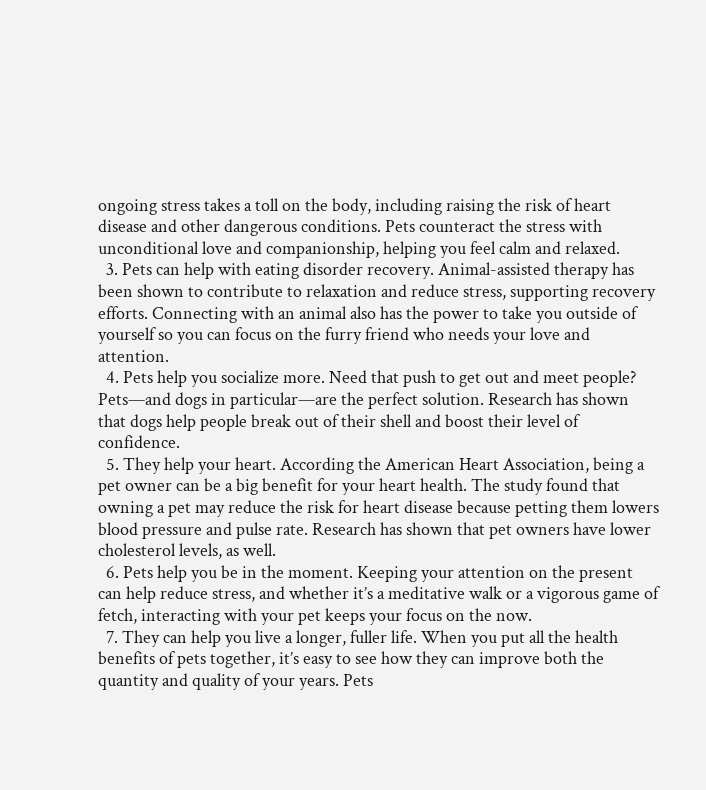ongoing stress takes a toll on the body, including raising the risk of heart disease and other dangerous conditions. Pets counteract the stress with unconditional love and companionship, helping you feel calm and relaxed.
  3. Pets can help with eating disorder recovery. Animal-assisted therapy has been shown to contribute to relaxation and reduce stress, supporting recovery efforts. Connecting with an animal also has the power to take you outside of yourself so you can focus on the furry friend who needs your love and attention.
  4. Pets help you socialize more. Need that push to get out and meet people?  Pets—and dogs in particular—are the perfect solution. Research has shown that dogs help people break out of their shell and boost their level of confidence.
  5. They help your heart. According the American Heart Association, being a pet owner can be a big benefit for your heart health. The study found that owning a pet may reduce the risk for heart disease because petting them lowers blood pressure and pulse rate. Research has shown that pet owners have lower cholesterol levels, as well.
  6. Pets help you be in the moment. Keeping your attention on the present can help reduce stress, and whether it’s a meditative walk or a vigorous game of fetch, interacting with your pet keeps your focus on the now.
  7. They can help you live a longer, fuller life. When you put all the health benefits of pets together, it’s easy to see how they can improve both the quantity and quality of your years. Pets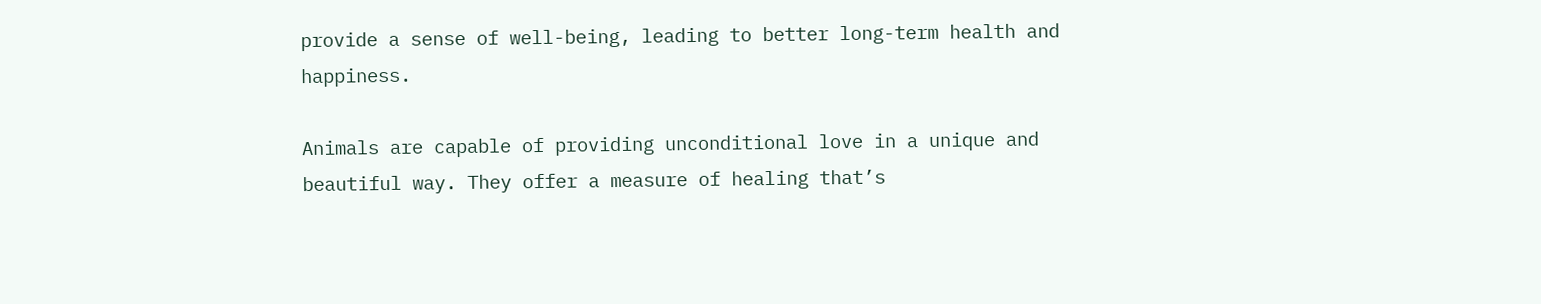provide a sense of well-being, leading to better long-term health and happiness.

Animals are capable of providing unconditional love in a unique and beautiful way. They offer a measure of healing that’s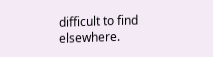difficult to find elsewhere.